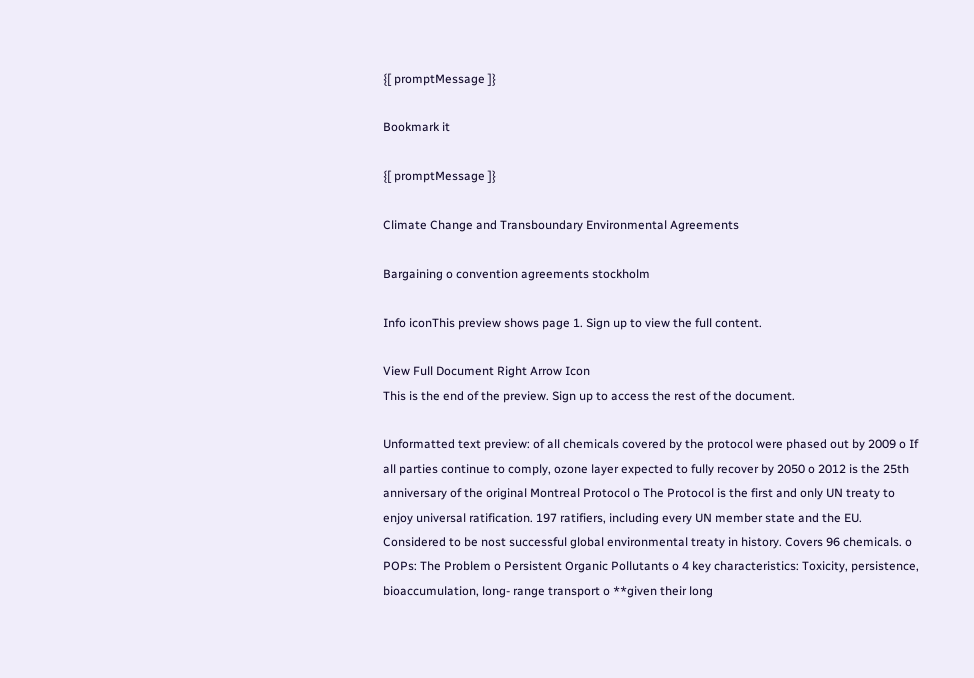{[ promptMessage ]}

Bookmark it

{[ promptMessage ]}

Climate Change and Transboundary Environmental Agreements

Bargaining o convention agreements stockholm

Info iconThis preview shows page 1. Sign up to view the full content.

View Full Document Right Arrow Icon
This is the end of the preview. Sign up to access the rest of the document.

Unformatted text preview: of all chemicals covered by the protocol were phased out by 2009 o If all parties continue to comply, ozone layer expected to fully recover by 2050 o 2012 is the 25th anniversary of the original Montreal Protocol o The Protocol is the first and only UN treaty to enjoy universal ratification. 197 ratifiers, including every UN member state and the EU. Considered to be nost successful global environmental treaty in history. Covers 96 chemicals. o POPs: The Problem o Persistent Organic Pollutants o 4 key characteristics: Toxicity, persistence, bioaccumulation, long- range transport o **given their long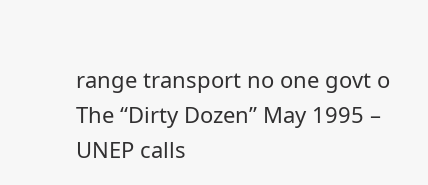range transport no one govt o The “Dirty Dozen” May 1995 – UNEP calls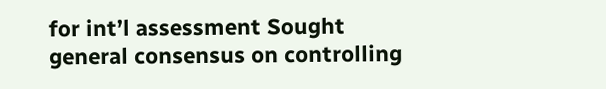for int’l assessment Sought general consensus on controlling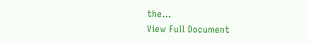the...
View Full Document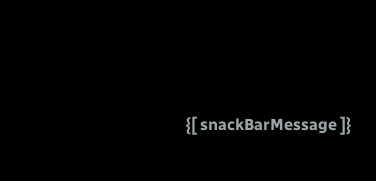{[ snackBarMessage ]}